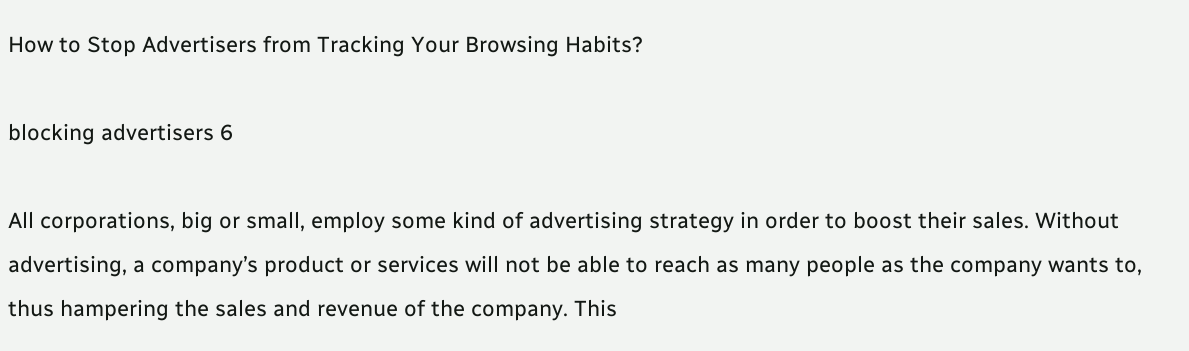How to Stop Advertisers from Tracking Your Browsing Habits?

blocking advertisers 6

All corporations, big or small, employ some kind of advertising strategy in order to boost their sales. Without advertising, a company’s product or services will not be able to reach as many people as the company wants to, thus hampering the sales and revenue of the company. This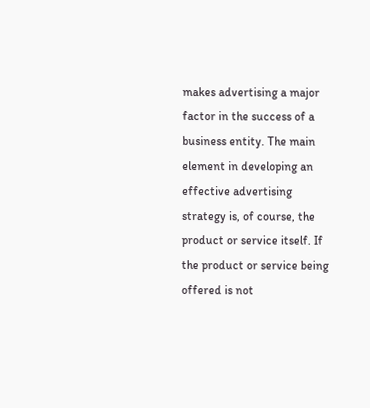makes advertising a major factor in the success of a business entity. The main element in developing an effective advertising strategy is, of course, the product or service itself. If the product or service being offered is not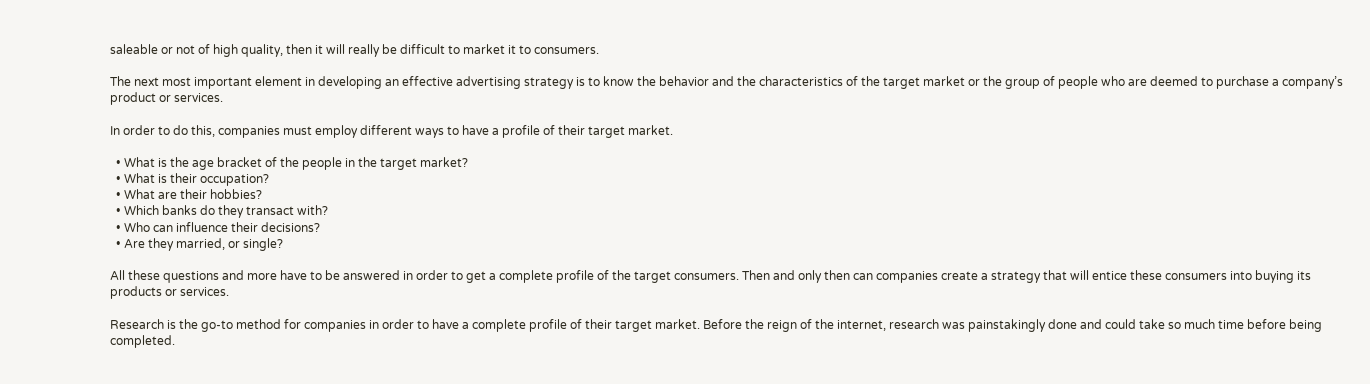saleable or not of high quality, then it will really be difficult to market it to consumers.

The next most important element in developing an effective advertising strategy is to know the behavior and the characteristics of the target market or the group of people who are deemed to purchase a company’s product or services.

In order to do this, companies must employ different ways to have a profile of their target market.

  • What is the age bracket of the people in the target market?
  • What is their occupation?
  • What are their hobbies?
  • Which banks do they transact with?
  • Who can influence their decisions?
  • Are they married, or single?

All these questions and more have to be answered in order to get a complete profile of the target consumers. Then and only then can companies create a strategy that will entice these consumers into buying its products or services.

Research is the go-to method for companies in order to have a complete profile of their target market. Before the reign of the internet, research was painstakingly done and could take so much time before being completed.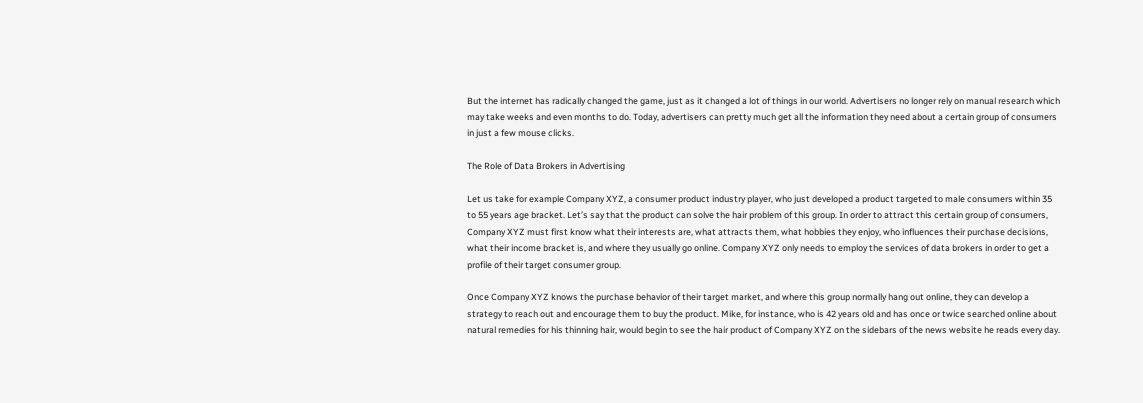But the internet has radically changed the game, just as it changed a lot of things in our world. Advertisers no longer rely on manual research which may take weeks and even months to do. Today, advertisers can pretty much get all the information they need about a certain group of consumers in just a few mouse clicks.

The Role of Data Brokers in Advertising

Let us take for example Company XYZ, a consumer product industry player, who just developed a product targeted to male consumers within 35 to 55 years age bracket. Let’s say that the product can solve the hair problem of this group. In order to attract this certain group of consumers, Company XYZ must first know what their interests are, what attracts them, what hobbies they enjoy, who influences their purchase decisions, what their income bracket is, and where they usually go online. Company XYZ only needs to employ the services of data brokers in order to get a profile of their target consumer group.

Once Company XYZ knows the purchase behavior of their target market, and where this group normally hang out online, they can develop a strategy to reach out and encourage them to buy the product. Mike, for instance, who is 42 years old and has once or twice searched online about natural remedies for his thinning hair, would begin to see the hair product of Company XYZ on the sidebars of the news website he reads every day.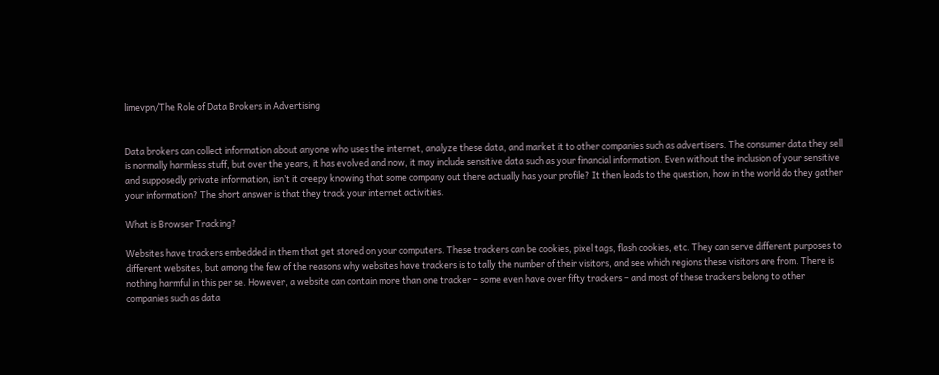limevpn/The Role of Data Brokers in Advertising


Data brokers can collect information about anyone who uses the internet, analyze these data, and market it to other companies such as advertisers. The consumer data they sell is normally harmless stuff, but over the years, it has evolved and now, it may include sensitive data such as your financial information. Even without the inclusion of your sensitive and supposedly private information, isn’t it creepy knowing that some company out there actually has your profile? It then leads to the question, how in the world do they gather your information? The short answer is that they track your internet activities.

What is Browser Tracking?

Websites have trackers embedded in them that get stored on your computers. These trackers can be cookies, pixel tags, flash cookies, etc. They can serve different purposes to different websites, but among the few of the reasons why websites have trackers is to tally the number of their visitors, and see which regions these visitors are from. There is nothing harmful in this per se. However, a website can contain more than one tracker – some even have over fifty trackers – and most of these trackers belong to other companies such as data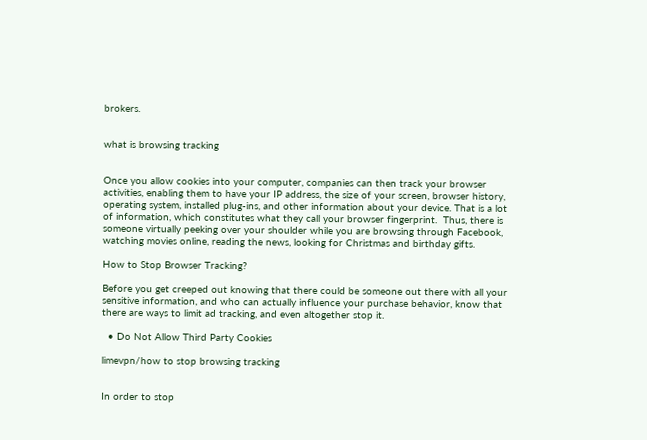brokers.


what is browsing tracking


Once you allow cookies into your computer, companies can then track your browser activities, enabling them to have your IP address, the size of your screen, browser history, operating system, installed plug-ins, and other information about your device. That is a lot of information, which constitutes what they call your browser fingerprint.  Thus, there is someone virtually peeking over your shoulder while you are browsing through Facebook, watching movies online, reading the news, looking for Christmas and birthday gifts.

How to Stop Browser Tracking?

Before you get creeped out knowing that there could be someone out there with all your sensitive information, and who can actually influence your purchase behavior, know that there are ways to limit ad tracking, and even altogether stop it.

  • Do Not Allow Third Party Cookies

limevpn/how to stop browsing tracking


In order to stop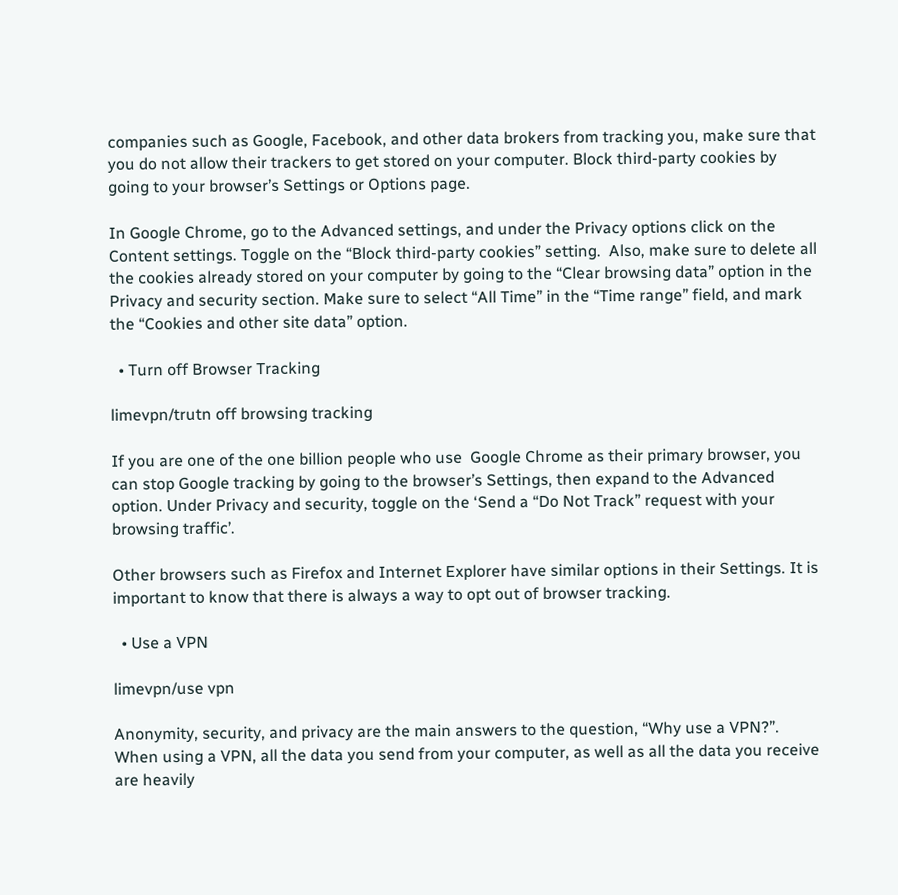companies such as Google, Facebook, and other data brokers from tracking you, make sure that you do not allow their trackers to get stored on your computer. Block third-party cookies by going to your browser’s Settings or Options page.

In Google Chrome, go to the Advanced settings, and under the Privacy options click on the Content settings. Toggle on the “Block third-party cookies” setting.  Also, make sure to delete all the cookies already stored on your computer by going to the “Clear browsing data” option in the Privacy and security section. Make sure to select “All Time” in the “Time range” field, and mark the “Cookies and other site data” option.

  • Turn off Browser Tracking

limevpn/trutn off browsing tracking

If you are one of the one billion people who use  Google Chrome as their primary browser, you can stop Google tracking by going to the browser’s Settings, then expand to the Advanced option. Under Privacy and security, toggle on the ‘Send a “Do Not Track” request with your browsing traffic’.

Other browsers such as Firefox and Internet Explorer have similar options in their Settings. It is important to know that there is always a way to opt out of browser tracking.

  • Use a VPN

limevpn/use vpn

Anonymity, security, and privacy are the main answers to the question, “Why use a VPN?”. When using a VPN, all the data you send from your computer, as well as all the data you receive are heavily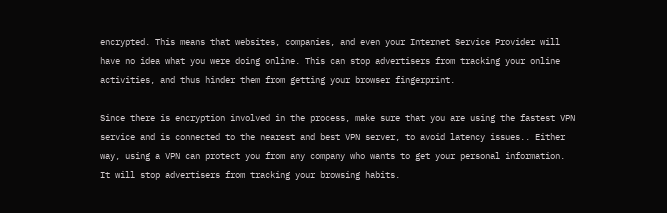encrypted. This means that websites, companies, and even your Internet Service Provider will have no idea what you were doing online. This can stop advertisers from tracking your online activities, and thus hinder them from getting your browser fingerprint.

Since there is encryption involved in the process, make sure that you are using the fastest VPN service and is connected to the nearest and best VPN server, to avoid latency issues.. Either way, using a VPN can protect you from any company who wants to get your personal information. It will stop advertisers from tracking your browsing habits.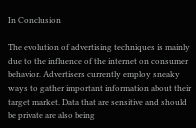In Conclusion

The evolution of advertising techniques is mainly due to the influence of the internet on consumer behavior. Advertisers currently employ sneaky ways to gather important information about their target market. Data that are sensitive and should be private are also being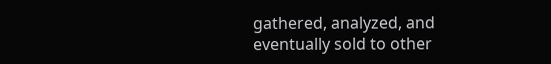gathered, analyzed, and eventually sold to other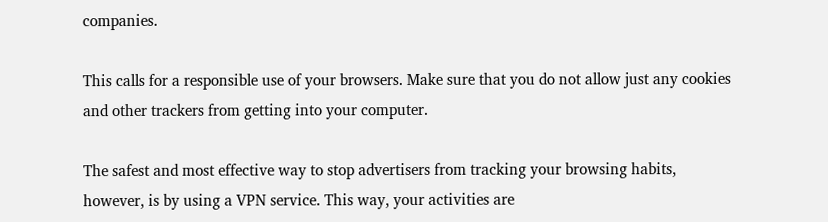companies.

This calls for a responsible use of your browsers. Make sure that you do not allow just any cookies and other trackers from getting into your computer.

The safest and most effective way to stop advertisers from tracking your browsing habits, however, is by using a VPN service. This way, your activities are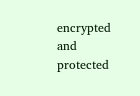encrypted and protected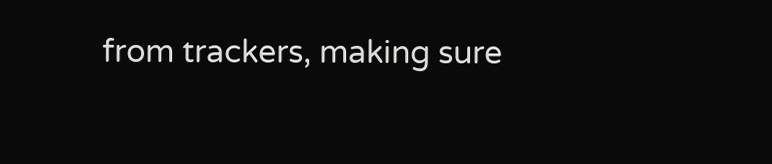from trackers, making sure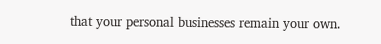that your personal businesses remain your own.